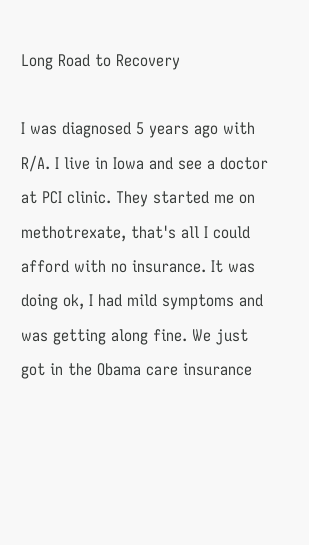Long Road to Recovery

I was diagnosed 5 years ago with R/A. I live in Iowa and see a doctor at PCI clinic. They started me on methotrexate, that's all I could afford with no insurance. It was doing ok, I had mild symptoms and was getting along fine. We just got in the Obama care insurance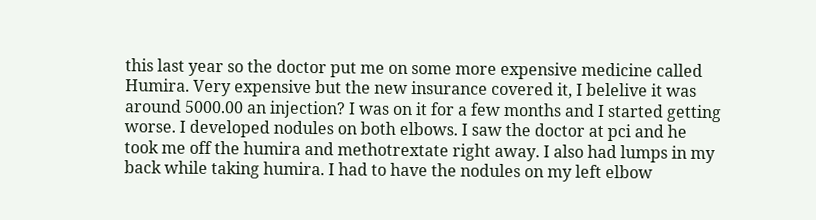this last year so the doctor put me on some more expensive medicine called Humira. Very expensive but the new insurance covered it, I belelive it was around 5000.00 an injection? I was on it for a few months and I started getting worse. I developed nodules on both elbows. I saw the doctor at pci and he took me off the humira and methotrextate right away. I also had lumps in my back while taking humira. I had to have the nodules on my left elbow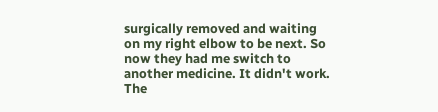surgically removed and waiting on my right elbow to be next. So now they had me switch to another medicine. It didn't work. The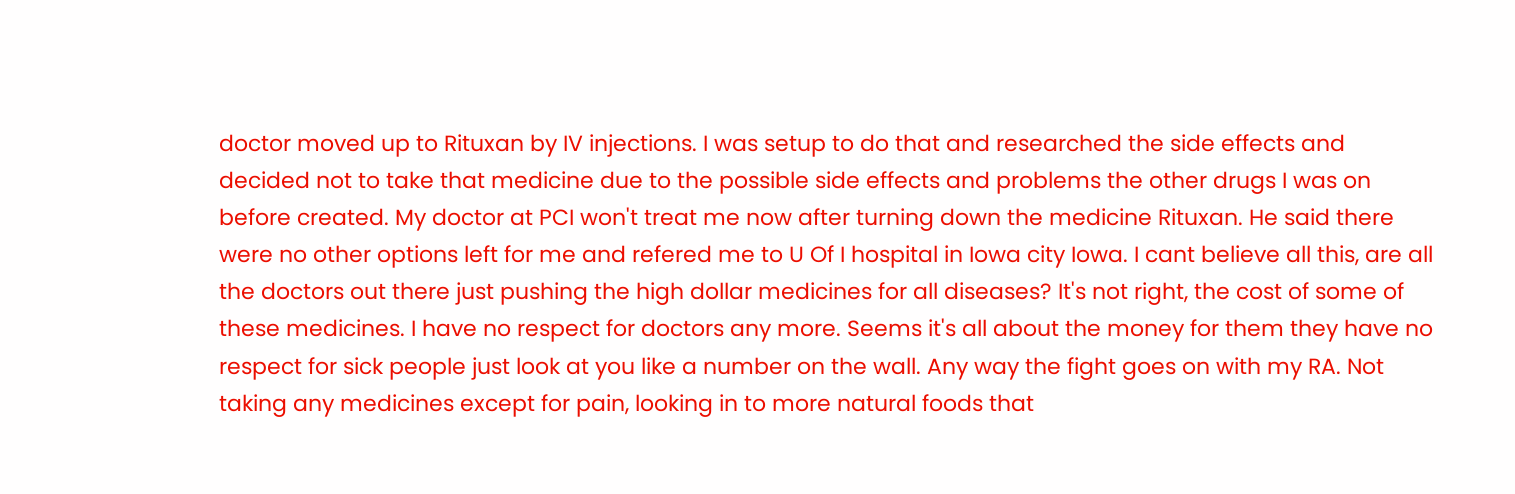doctor moved up to Rituxan by IV injections. I was setup to do that and researched the side effects and decided not to take that medicine due to the possible side effects and problems the other drugs I was on before created. My doctor at PCI won't treat me now after turning down the medicine Rituxan. He said there were no other options left for me and refered me to U Of I hospital in Iowa city Iowa. I cant believe all this, are all the doctors out there just pushing the high dollar medicines for all diseases? It's not right, the cost of some of these medicines. I have no respect for doctors any more. Seems it's all about the money for them they have no respect for sick people just look at you like a number on the wall. Any way the fight goes on with my RA. Not taking any medicines except for pain, looking in to more natural foods that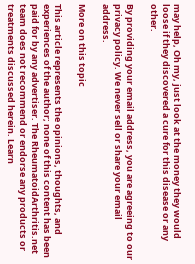may help, Oh my, just look at the money they would loose if they discovered a cure for this disease or any other.

By providing your email address, you are agreeing to our privacy policy. We never sell or share your email address.

More on this topic

This article represents the opinions, thoughts, and experiences of the author; none of this content has been paid for by any advertiser. The RheumatoidArthritis.net team does not recommend or endorse any products or treatments discussed herein. Learn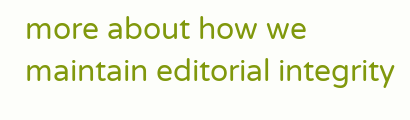more about how we maintain editorial integrity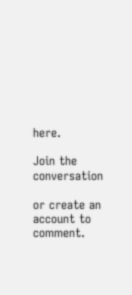here.

Join the conversation

or create an account to comment.